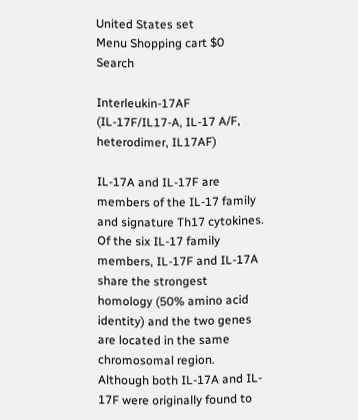United States set
Menu Shopping cart $0 Search

Interleukin-17AF (IL-17F/IL17-A, IL-17 A/F, heterodimer, IL17AF)

IL-17A and IL-17F are members of the IL-17 family and signature Th17 cytokines. Of the six IL-17 family members, IL-17F and IL-17A share the strongest homology (50% amino acid identity) and the two genes are located in the same chromosomal region. Although both IL-17A and IL- 17F were originally found to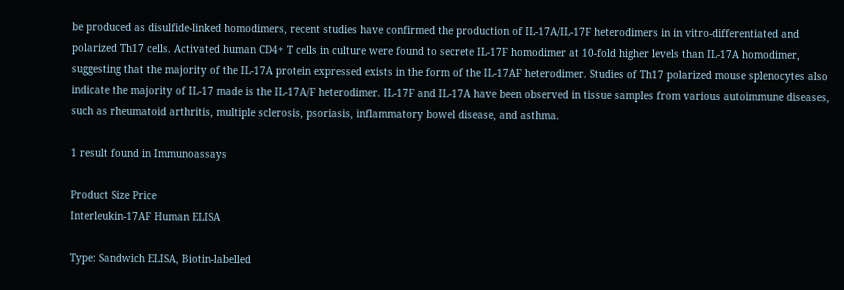be produced as disulfide-linked homodimers, recent studies have confirmed the production of IL-17A/IL-17F heterodimers in in vitro-differentiated and polarized Th17 cells. Activated human CD4+ T cells in culture were found to secrete IL-17F homodimer at 10-fold higher levels than IL-17A homodimer, suggesting that the majority of the IL-17A protein expressed exists in the form of the IL-17AF heterodimer. Studies of Th17 polarized mouse splenocytes also indicate the majority of IL-17 made is the IL-17A/F heterodimer. IL-17F and IL-17A have been observed in tissue samples from various autoimmune diseases, such as rheumatoid arthritis, multiple sclerosis, psoriasis, inflammatory bowel disease, and asthma.

1 result found in Immunoassays

Product Size Price
Interleukin-17AF Human ELISA

Type: Sandwich ELISA, Biotin-labelled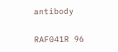antibody

RAF041R 96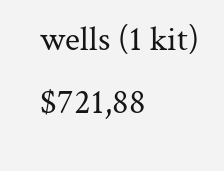wells (1 kit) $721,88